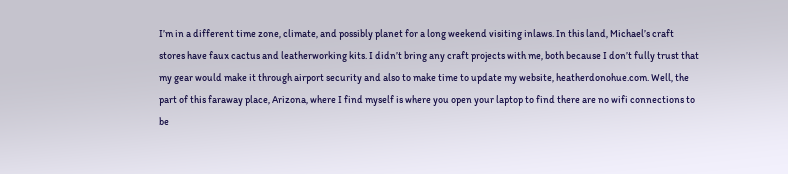I’m in a different time zone, climate, and possibly planet for a long weekend visiting inlaws. In this land, Michael’s craft stores have faux cactus and leatherworking kits. I didn’t bring any craft projects with me, both because I don’t fully trust that my gear would make it through airport security and also to make time to update my website, heatherdonohue.com. Well, the part of this faraway place, Arizona, where I find myself is where you open your laptop to find there are no wifi connections to be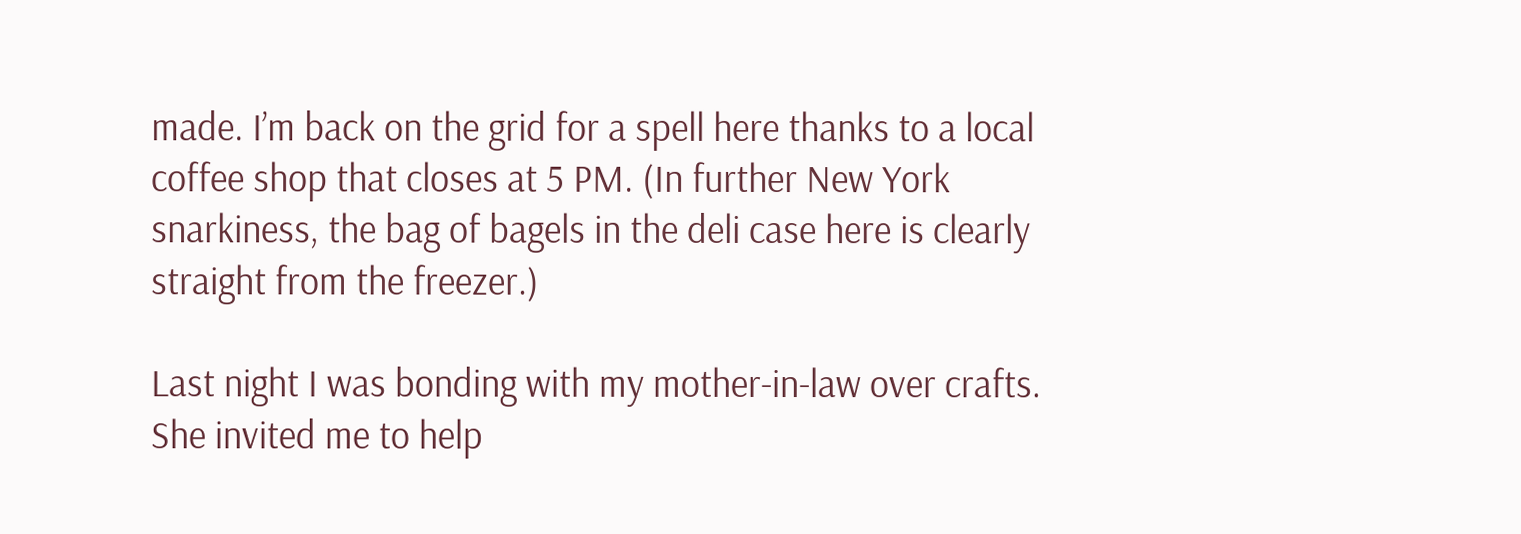made. I’m back on the grid for a spell here thanks to a local coffee shop that closes at 5 PM. (In further New York snarkiness, the bag of bagels in the deli case here is clearly straight from the freezer.)

Last night I was bonding with my mother-in-law over crafts. She invited me to help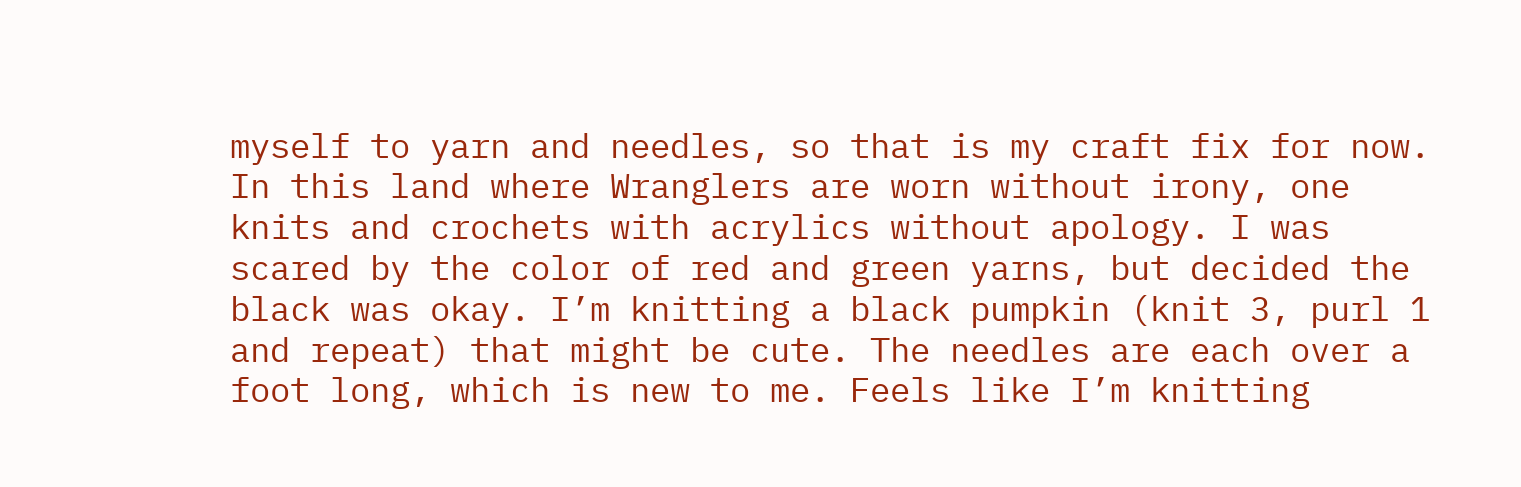myself to yarn and needles, so that is my craft fix for now. In this land where Wranglers are worn without irony, one knits and crochets with acrylics without apology. I was scared by the color of red and green yarns, but decided the black was okay. I’m knitting a black pumpkin (knit 3, purl 1 and repeat) that might be cute. The needles are each over a foot long, which is new to me. Feels like I’m knitting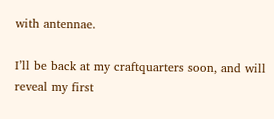with antennae.

I’ll be back at my craftquarters soon, and will reveal my first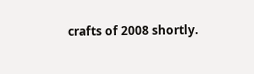crafts of 2008 shortly.